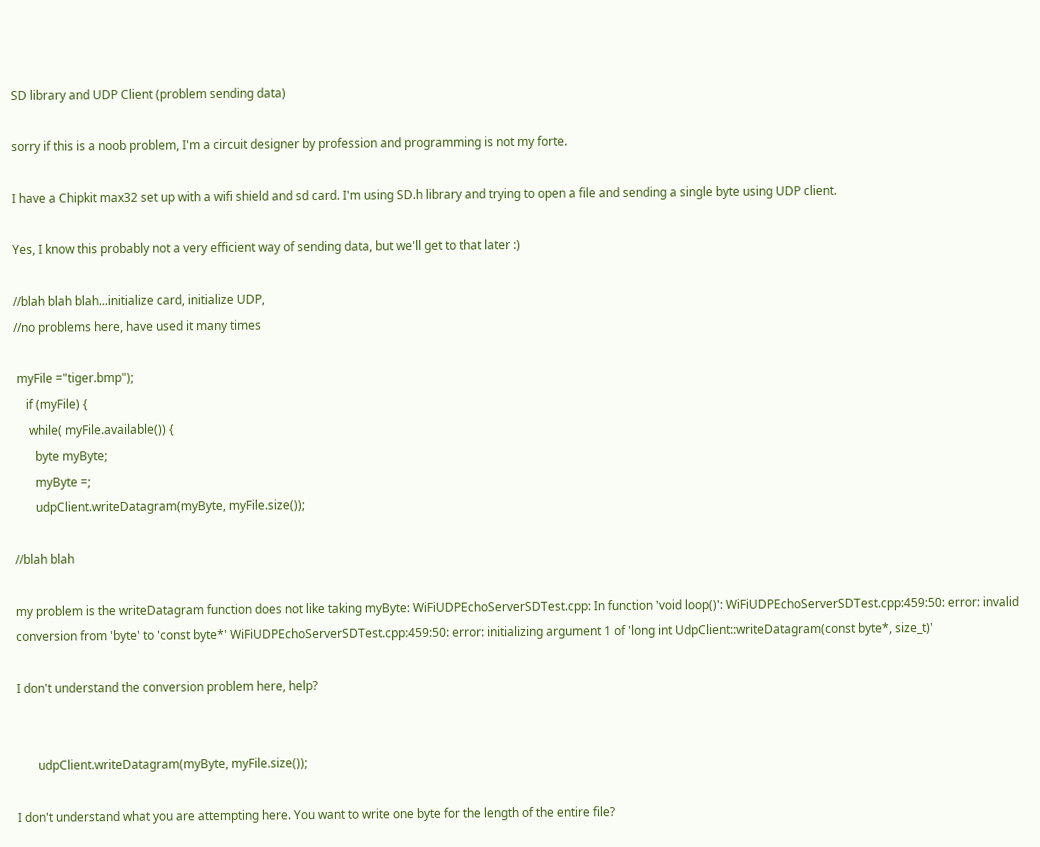SD library and UDP Client (problem sending data)

sorry if this is a noob problem, I'm a circuit designer by profession and programming is not my forte.

I have a Chipkit max32 set up with a wifi shield and sd card. I'm using SD.h library and trying to open a file and sending a single byte using UDP client.

Yes, I know this probably not a very efficient way of sending data, but we'll get to that later :)

//blah blah blah...initialize card, initialize UDP,
//no problems here, have used it many times

 myFile ="tiger.bmp");
    if (myFile) {
     while( myFile.available()) {
       byte myByte;
       myByte =;
       udpClient.writeDatagram(myByte, myFile.size());

//blah blah

my problem is the writeDatagram function does not like taking myByte: WiFiUDPEchoServerSDTest.cpp: In function 'void loop()': WiFiUDPEchoServerSDTest.cpp:459:50: error: invalid conversion from 'byte' to 'const byte*' WiFiUDPEchoServerSDTest.cpp:459:50: error: initializing argument 1 of 'long int UdpClient::writeDatagram(const byte*, size_t)'

I don't understand the conversion problem here, help?


       udpClient.writeDatagram(myByte, myFile.size());

I don't understand what you are attempting here. You want to write one byte for the length of the entire file?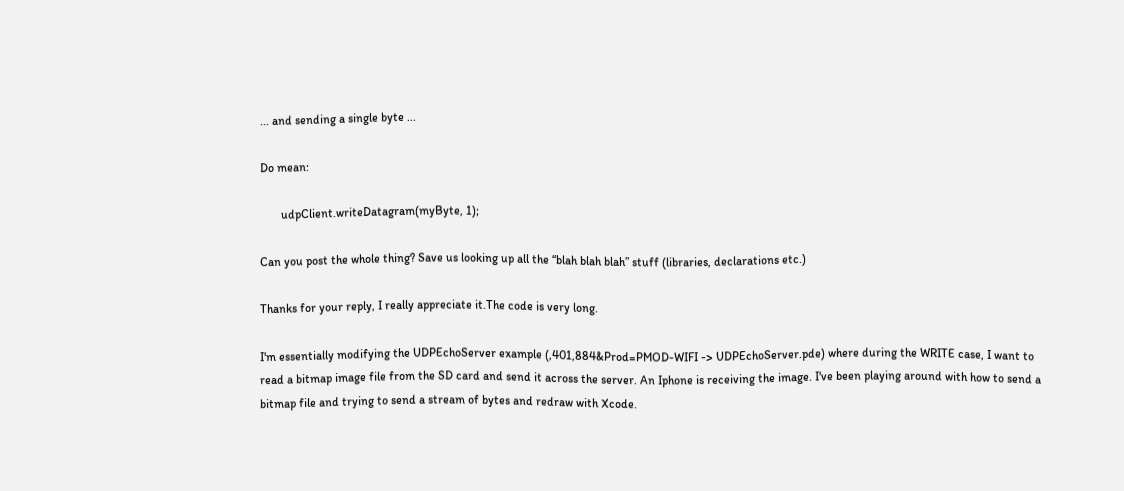... and sending a single byte ...

Do mean:

       udpClient.writeDatagram(myByte, 1);

Can you post the whole thing? Save us looking up all the “blah blah blah” stuff (libraries, declarations etc.)

Thanks for your reply, I really appreciate it.The code is very long.

I'm essentially modifying the UDPEchoServer example (,401,884&Prod=PMOD-WIFI -> UDPEchoServer.pde) where during the WRITE case, I want to read a bitmap image file from the SD card and send it across the server. An Iphone is receiving the image. I've been playing around with how to send a bitmap file and trying to send a stream of bytes and redraw with Xcode.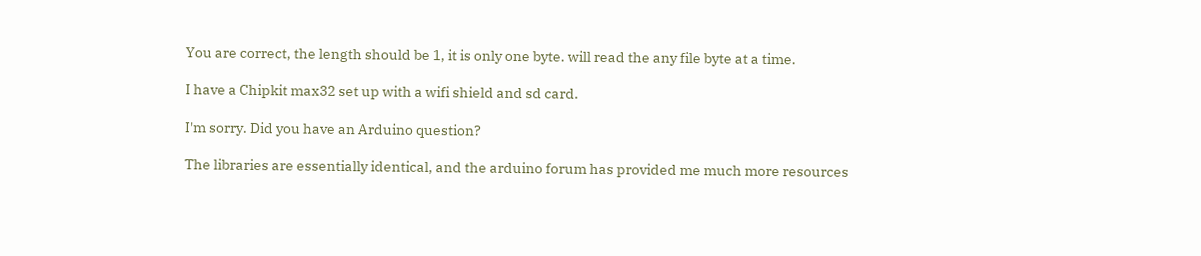You are correct, the length should be 1, it is only one byte. will read the any file byte at a time.

I have a Chipkit max32 set up with a wifi shield and sd card.

I'm sorry. Did you have an Arduino question?

The libraries are essentially identical, and the arduino forum has provided me much more resources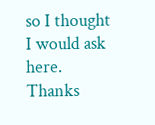so I thought I would ask here. Thanks